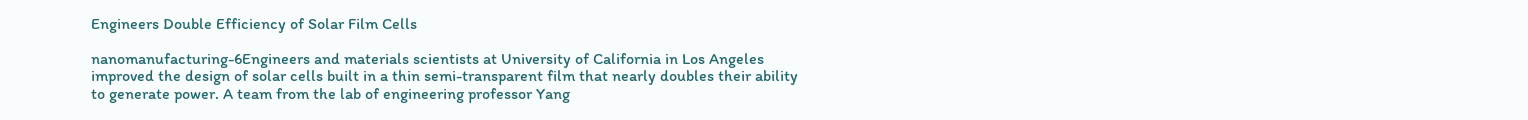Engineers Double Efficiency of Solar Film Cells

nanomanufacturing-6Engineers and materials scientists at University of California in Los Angeles improved the design of solar cells built in a thin semi-transparent film that nearly doubles their ability to generate power. A team from the lab of engineering professor Yang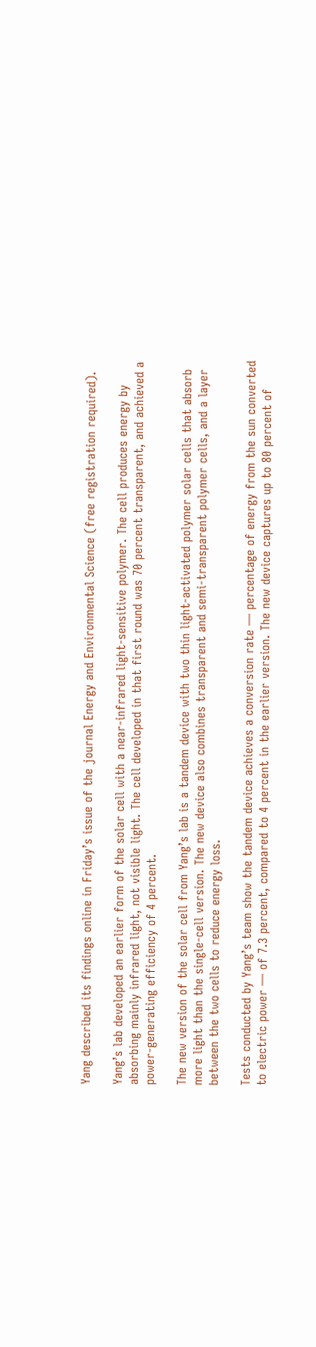Yang described its findings online in Friday’s issue of the journal Energy and Environmental Science (free registration required).

Yang’s lab developed an earlier form of the solar cell with a near-infrared light-sensitive polymer. The cell produces energy by absorbing mainly infrared light, not visible light. The cell developed in that first round was 70 percent transparent, and achieved a power-generating efficiency of 4 percent.

The new version of the solar cell from Yang’s lab is a tandem device with two thin light-activated polymer solar cells that absorb more light than the single-cell version. The new device also combines transparent and semi-transparent polymer cells, and a layer between the two cells to reduce energy loss.

Tests conducted by Yang’s team show the tandem device achieves a conversion rate — percentage of energy from the sun converted to electric power — of 7.3 percent, compared to 4 percent in the earlier version. The new device captures up to 80 percent of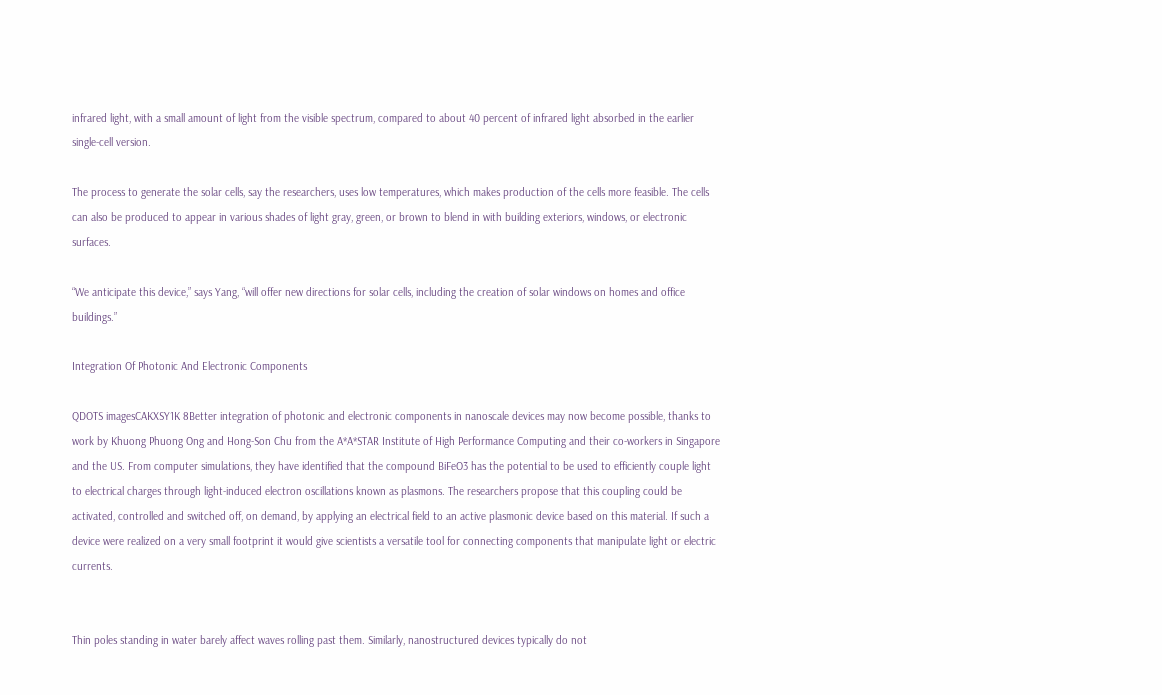infrared light, with a small amount of light from the visible spectrum, compared to about 40 percent of infrared light absorbed in the earlier single-cell version.

The process to generate the solar cells, say the researchers, uses low temperatures, which makes production of the cells more feasible. The cells can also be produced to appear in various shades of light gray, green, or brown to blend in with building exteriors, windows, or electronic surfaces.

“We anticipate this device,” says Yang, “will offer new directions for solar cells, including the creation of solar windows on homes and office buildings.”

Integration Of Photonic And Electronic Components

QDOTS imagesCAKXSY1K 8Better integration of photonic and electronic components in nanoscale devices may now become possible, thanks to work by Khuong Phuong Ong and Hong-Son Chu from the A*A*STAR Institute of High Performance Computing and their co-workers in Singapore and the US. From computer simulations, they have identified that the compound BiFeO3 has the potential to be used to efficiently couple light to electrical charges through light-induced electron oscillations known as plasmons. The researchers propose that this coupling could be activated, controlled and switched off, on demand, by applying an electrical field to an active plasmonic device based on this material. If such a device were realized on a very small footprint it would give scientists a versatile tool for connecting components that manipulate light or electric currents.


Thin poles standing in water barely affect waves rolling past them. Similarly, nanostructured devices typically do not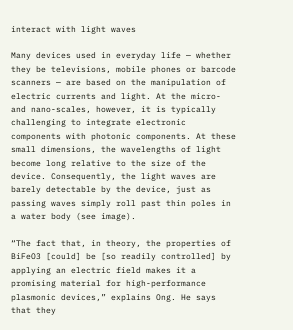interact with light waves

Many devices used in everyday life — whether they be televisions, mobile phones or barcode scanners — are based on the manipulation of electric currents and light. At the micro- and nano-scales, however, it is typically challenging to integrate electronic components with photonic components. At these small dimensions, the wavelengths of light become long relative to the size of the device. Consequently, the light waves are barely detectable by the device, just as passing waves simply roll past thin poles in a water body (see image).

“The fact that, in theory, the properties of BiFeO3 [could] be [so readily controlled] by applying an electric field makes it a promising material for high-performance plasmonic devices,” explains Ong. He says that they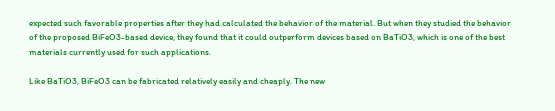expected such favorable properties after they had calculated the behavior of the material. But when they studied the behavior of the proposed BiFeO3-based device, they found that it could outperform devices based on BaTiO3, which is one of the best materials currently used for such applications.

Like BaTiO3, BiFeO3 can be fabricated relatively easily and cheaply. The new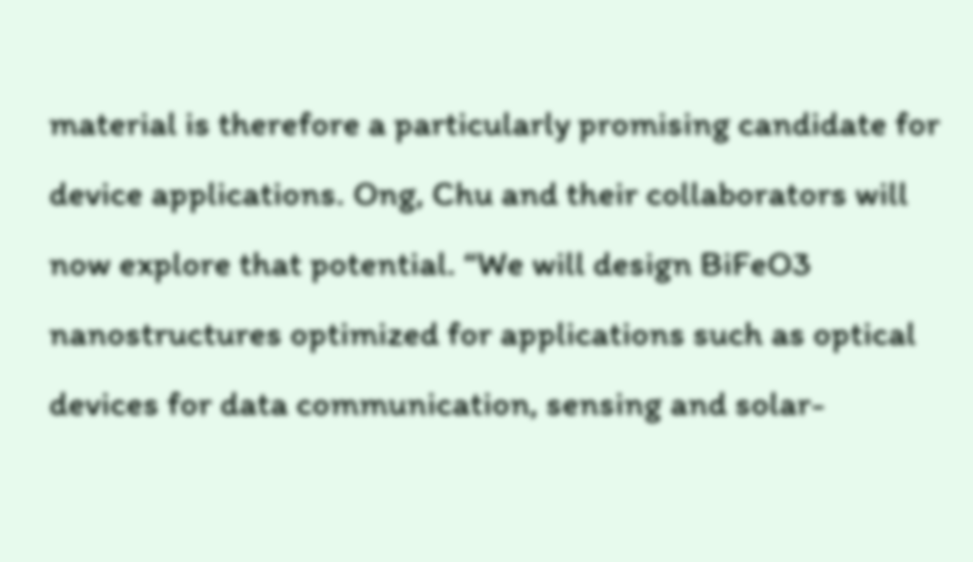material is therefore a particularly promising candidate for device applications. Ong, Chu and their collaborators will now explore that potential. “We will design BiFeO3 nanostructures optimized for applications such as optical devices for data communication, sensing and solar-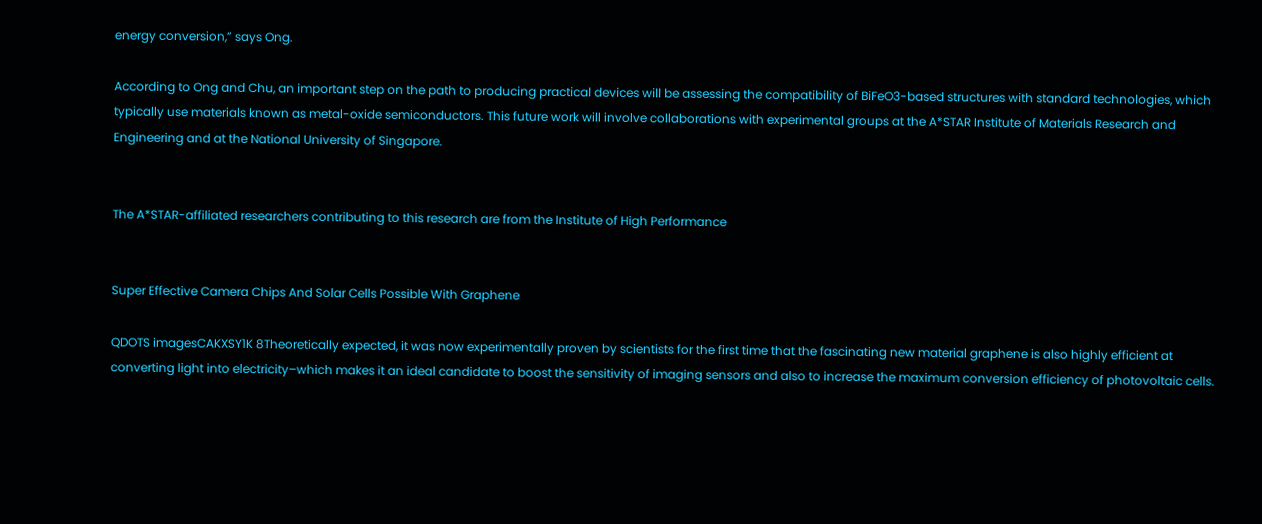energy conversion,” says Ong.

According to Ong and Chu, an important step on the path to producing practical devices will be assessing the compatibility of BiFeO3-based structures with standard technologies, which typically use materials known as metal-oxide semiconductors. This future work will involve collaborations with experimental groups at the A*STAR Institute of Materials Research and Engineering and at the National University of Singapore.


The A*STAR-affiliated researchers contributing to this research are from the Institute of High Performance


Super Effective Camera Chips And Solar Cells Possible With Graphene

QDOTS imagesCAKXSY1K 8Theoretically expected, it was now experimentally proven by scientists for the first time that the fascinating new material graphene is also highly efficient at converting light into electricity–which makes it an ideal candidate to boost the sensitivity of imaging sensors and also to increase the maximum conversion efficiency of photovoltaic cells.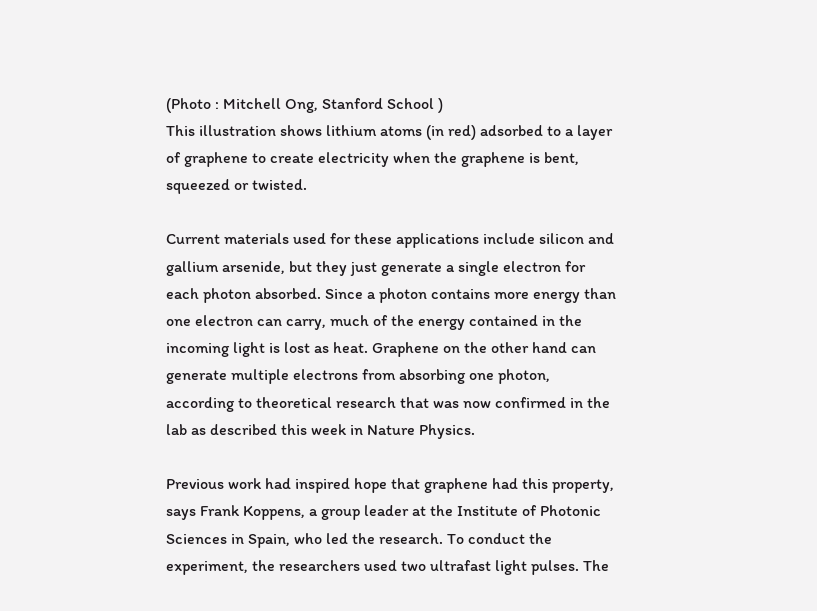(Photo : Mitchell Ong, Stanford School )
This illustration shows lithium atoms (in red) adsorbed to a layer of graphene to create electricity when the graphene is bent, squeezed or twisted.

Current materials used for these applications include silicon and gallium arsenide, but they just generate a single electron for each photon absorbed. Since a photon contains more energy than one electron can carry, much of the energy contained in the incoming light is lost as heat. Graphene on the other hand can generate multiple electrons from absorbing one photon, according to theoretical research that was now confirmed in the lab as described this week in Nature Physics.

Previous work had inspired hope that graphene had this property, says Frank Koppens, a group leader at the Institute of Photonic Sciences in Spain, who led the research. To conduct the experiment, the researchers used two ultrafast light pulses. The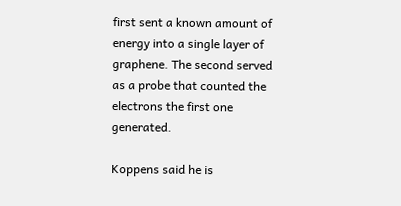first sent a known amount of energy into a single layer of graphene. The second served as a probe that counted the electrons the first one generated.

Koppens said he is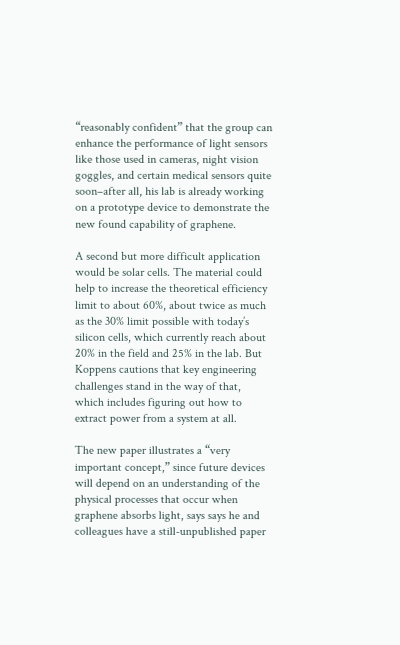“reasonably confident” that the group can enhance the performance of light sensors like those used in cameras, night vision goggles, and certain medical sensors quite soon–after all, his lab is already working on a prototype device to demonstrate the new found capability of graphene.

A second but more difficult application would be solar cells. The material could help to increase the theoretical efficiency limit to about 60%, about twice as much as the 30% limit possible with today’s silicon cells, which currently reach about 20% in the field and 25% in the lab. But Koppens cautions that key engineering challenges stand in the way of that, which includes figuring out how to extract power from a system at all.

The new paper illustrates a “very important concept,” since future devices will depend on an understanding of the physical processes that occur when graphene absorbs light, says says he and colleagues have a still-unpublished paper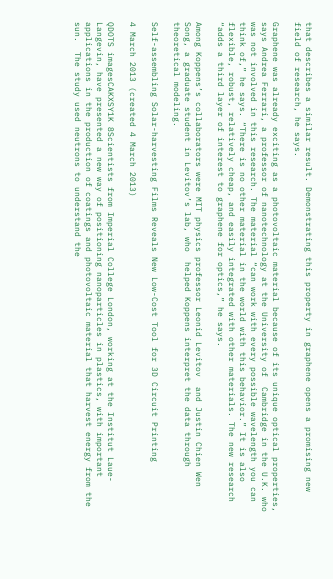that describes a similar result. Demonstrating this property in graphene opens a promising new field of research, he says.

Graphene was already exciting as a photovoltaic material because of its unique optical properties, says Andrea Ferrari, a professor of nanotechnology at the University of  Cambridge in the U.K. who was not involved in this research. The material “can work with every possible wavelength you can think of,” he says. “There is no other material in the world with this behavior.” It is also flexible, robust, relatively cheap, and easily integrated with other materials. The new research “adds a third layer of interest to graphene for optics,” he says.

Among Koppens’s collaborators were MIT physics professor Leonid Levitov  and Justin Chien Wen Song, a graduate student in Levitov’s lab, who  helped Koppens interpret the data through theoretical modeling.

Self-assembling Solar-harvesting Films Reveals New Low-Cost Tool for 3D Circuit Printing

4 March 2013 (created 4 March 2013)

QDOTS imagesCAKXSY1K 8Scientists from Imperial College London, working at the Institut Laue-Langevin, have presented a new way of positioning nanoparticles in plastics, with important applications in the production of coatings and photovoltaic material that harvest energy from the sun.  The study used neutrons to understand the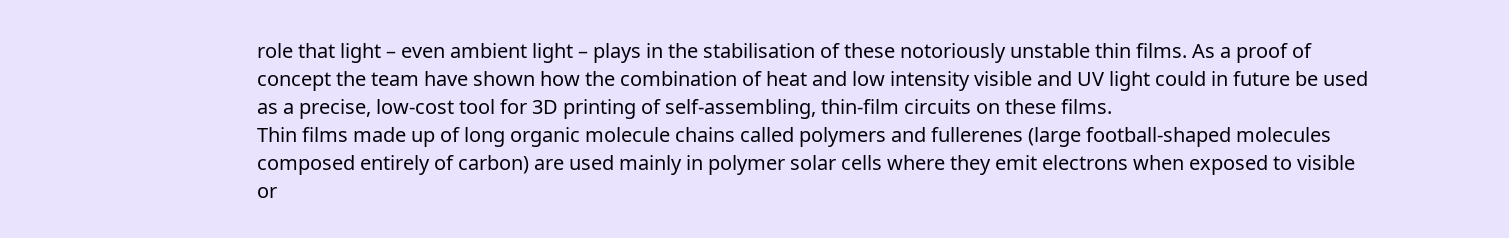role that light – even ambient light – plays in the stabilisation of these notoriously unstable thin films. As a proof of concept the team have shown how the combination of heat and low intensity visible and UV light could in future be used as a precise, low-cost tool for 3D printing of self-assembling, thin-film circuits on these films.
Thin films made up of long organic molecule chains called polymers and fullerenes (large football-shaped molecules composed entirely of carbon) are used mainly in polymer solar cells where they emit electrons when exposed to visible or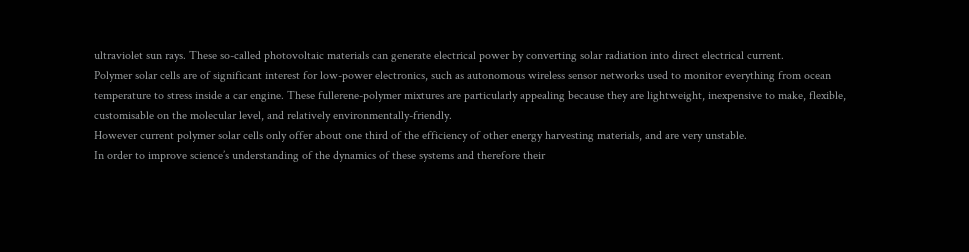ultraviolet sun rays. These so-called photovoltaic materials can generate electrical power by converting solar radiation into direct electrical current.
Polymer solar cells are of significant interest for low-power electronics, such as autonomous wireless sensor networks used to monitor everything from ocean temperature to stress inside a car engine. These fullerene-polymer mixtures are particularly appealing because they are lightweight, inexpensive to make, flexible, customisable on the molecular level, and relatively environmentally-friendly.
However current polymer solar cells only offer about one third of the efficiency of other energy harvesting materials, and are very unstable.
In order to improve science’s understanding of the dynamics of these systems and therefore their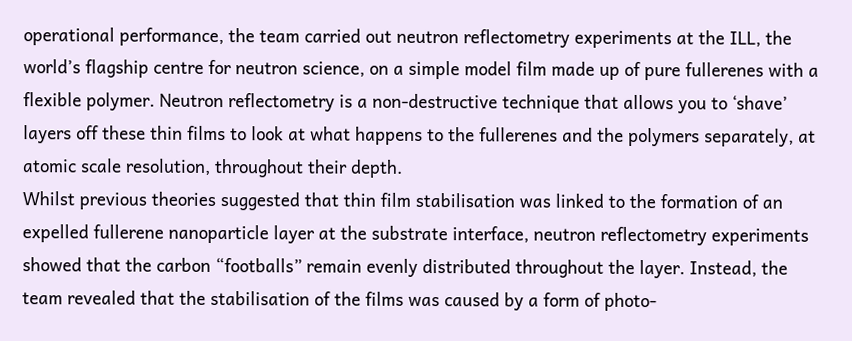operational performance, the team carried out neutron reflectometry experiments at the ILL, the world’s flagship centre for neutron science, on a simple model film made up of pure fullerenes with a flexible polymer. Neutron reflectometry is a non-destructive technique that allows you to ‘shave’ layers off these thin films to look at what happens to the fullerenes and the polymers separately, at atomic scale resolution, throughout their depth.
Whilst previous theories suggested that thin film stabilisation was linked to the formation of an expelled fullerene nanoparticle layer at the substrate interface, neutron reflectometry experiments showed that the carbon “footballs” remain evenly distributed throughout the layer. Instead, the team revealed that the stabilisation of the films was caused by a form of photo-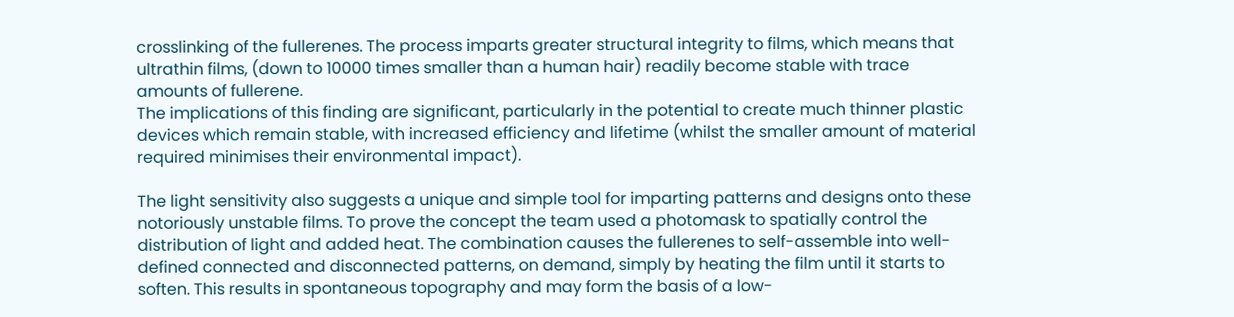crosslinking of the fullerenes. The process imparts greater structural integrity to films, which means that ultrathin films, (down to 10000 times smaller than a human hair) readily become stable with trace amounts of fullerene.
The implications of this finding are significant, particularly in the potential to create much thinner plastic devices which remain stable, with increased efficiency and lifetime (whilst the smaller amount of material required minimises their environmental impact).

The light sensitivity also suggests a unique and simple tool for imparting patterns and designs onto these notoriously unstable films. To prove the concept the team used a photomask to spatially control the distribution of light and added heat. The combination causes the fullerenes to self-assemble into well-defined connected and disconnected patterns, on demand, simply by heating the film until it starts to soften. This results in spontaneous topography and may form the basis of a low-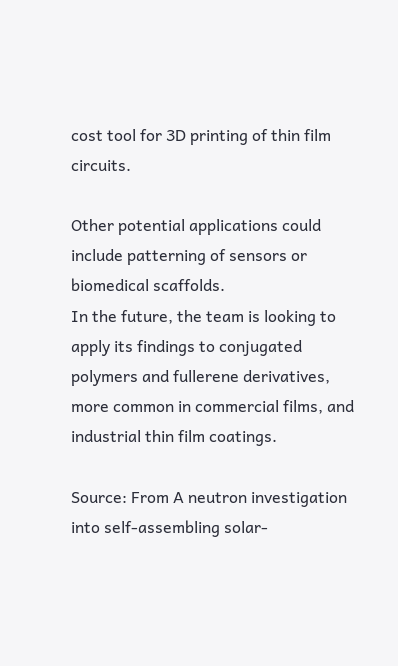cost tool for 3D printing of thin film circuits.

Other potential applications could include patterning of sensors or biomedical scaffolds.
In the future, the team is looking to apply its findings to conjugated polymers and fullerene derivatives, more common in commercial films, and industrial thin film coatings.

Source: From A neutron investigation into self-assembling solar-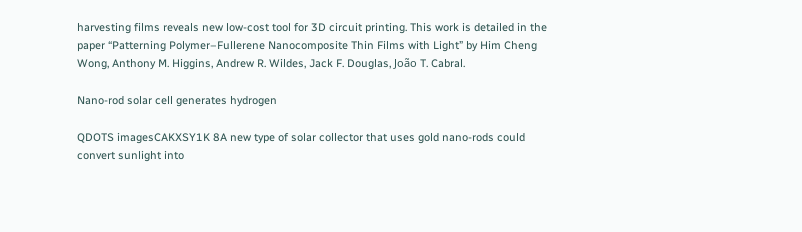harvesting films reveals new low-cost tool for 3D circuit printing. This work is detailed in the paper “Patterning Polymer–Fullerene Nanocomposite Thin Films with Light” by Him Cheng Wong, Anthony M. Higgins, Andrew R. Wildes, Jack F. Douglas, João T. Cabral.

Nano-rod solar cell generates hydrogen

QDOTS imagesCAKXSY1K 8A new type of solar collector that uses gold nano-rods could convert sunlight into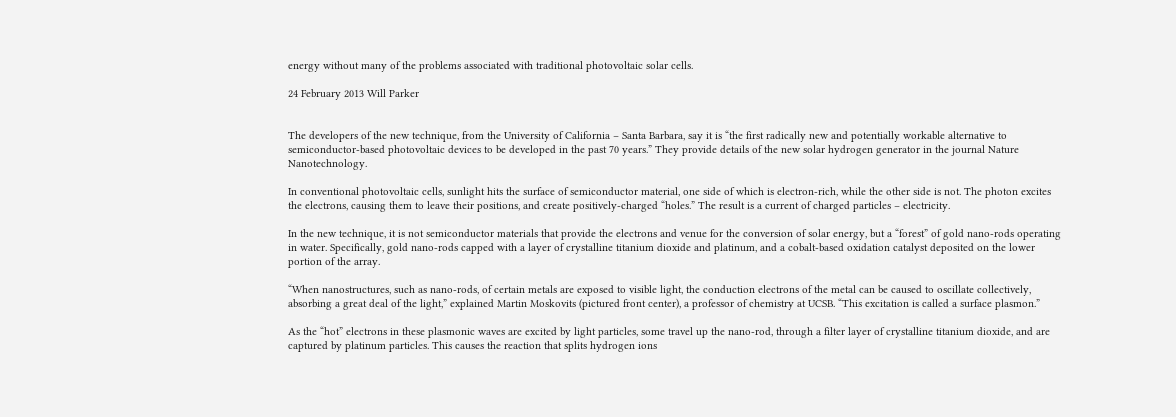energy without many of the problems associated with traditional photovoltaic solar cells.

24 February 2013 Will Parker


The developers of the new technique, from the University of California – Santa Barbara, say it is “the first radically new and potentially workable alternative to semiconductor-based photovoltaic devices to be developed in the past 70 years.” They provide details of the new solar hydrogen generator in the journal Nature Nanotechnology.

In conventional photovoltaic cells, sunlight hits the surface of semiconductor material, one side of which is electron-rich, while the other side is not. The photon excites the electrons, causing them to leave their positions, and create positively-charged “holes.” The result is a current of charged particles – electricity.

In the new technique, it is not semiconductor materials that provide the electrons and venue for the conversion of solar energy, but a “forest” of gold nano-rods operating in water. Specifically, gold nano-rods capped with a layer of crystalline titanium dioxide and platinum, and a cobalt-based oxidation catalyst deposited on the lower portion of the array.

“When nanostructures, such as nano-rods, of certain metals are exposed to visible light, the conduction electrons of the metal can be caused to oscillate collectively, absorbing a great deal of the light,” explained Martin Moskovits (pictured front center), a professor of chemistry at UCSB. “This excitation is called a surface plasmon.”

As the “hot” electrons in these plasmonic waves are excited by light particles, some travel up the nano-rod, through a filter layer of crystalline titanium dioxide, and are captured by platinum particles. This causes the reaction that splits hydrogen ions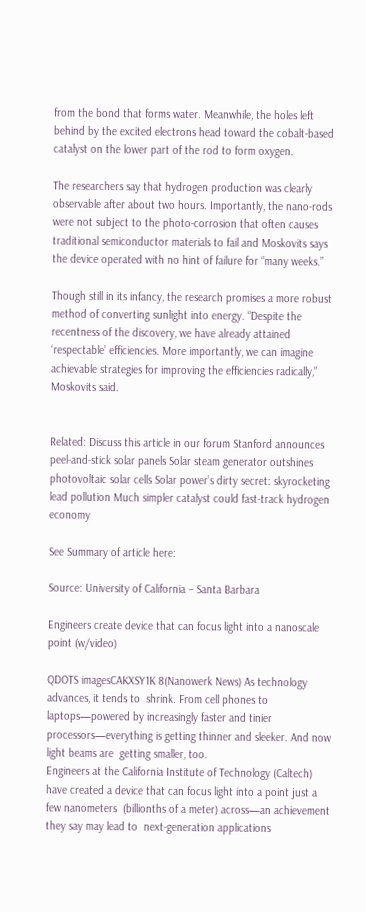from the bond that forms water. Meanwhile, the holes left behind by the excited electrons head toward the cobalt-based catalyst on the lower part of the rod to form oxygen.

The researchers say that hydrogen production was clearly observable after about two hours. Importantly, the nano-rods were not subject to the photo-corrosion that often causes traditional semiconductor materials to fail and Moskovits says the device operated with no hint of failure for “many weeks.”

Though still in its infancy, the research promises a more robust method of converting sunlight into energy. “Despite the recentness of the discovery, we have already attained ‘respectable’ efficiencies. More importantly, we can imagine achievable strategies for improving the efficiencies radically,” Moskovits said.


Related: Discuss this article in our forum Stanford announces peel-and-stick solar panels Solar steam generator outshines photovoltaic solar cells Solar power’s dirty secret: skyrocketing lead pollution Much simpler catalyst could fast-track hydrogen economy

See Summary of article here:

Source: University of California – Santa Barbara

Engineers create device that can focus light into a nanoscale point (w/video)

QDOTS imagesCAKXSY1K 8(Nanowerk News) As technology advances, it tends to  shrink. From cell phones to laptops—powered by increasingly faster and tinier  processors—everything is getting thinner and sleeker. And now light beams are  getting smaller, too.
Engineers at the California Institute of Technology (Caltech)  have created a device that can focus light into a point just a few nanometers  (billionths of a meter) across—an achievement they say may lead to  next-generation applications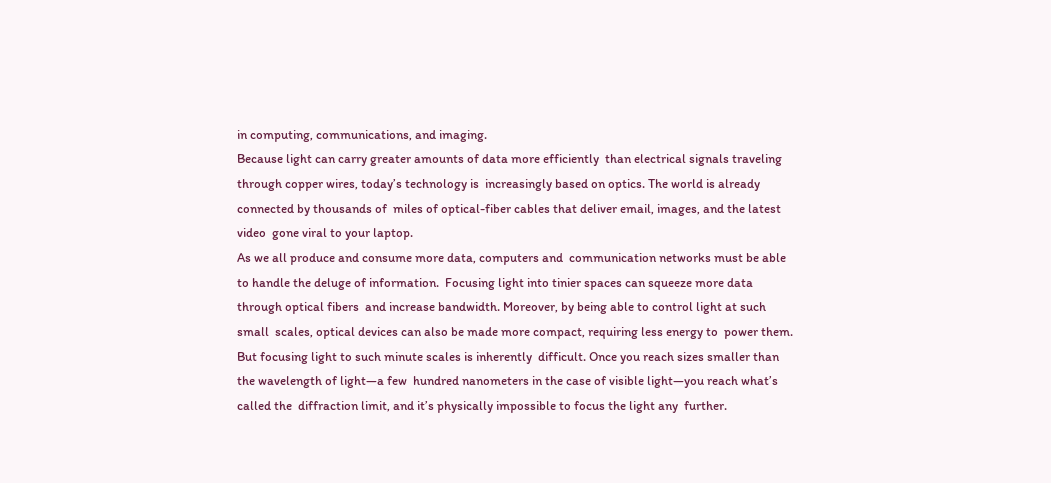in computing, communications, and imaging.
Because light can carry greater amounts of data more efficiently  than electrical signals traveling through copper wires, today’s technology is  increasingly based on optics. The world is already connected by thousands of  miles of optical-fiber cables that deliver email, images, and the latest video  gone viral to your laptop.
As we all produce and consume more data, computers and  communication networks must be able to handle the deluge of information.  Focusing light into tinier spaces can squeeze more data through optical fibers  and increase bandwidth. Moreover, by being able to control light at such small  scales, optical devices can also be made more compact, requiring less energy to  power them.
But focusing light to such minute scales is inherently  difficult. Once you reach sizes smaller than the wavelength of light—a few  hundred nanometers in the case of visible light—you reach what’s called the  diffraction limit, and it’s physically impossible to focus the light any  further.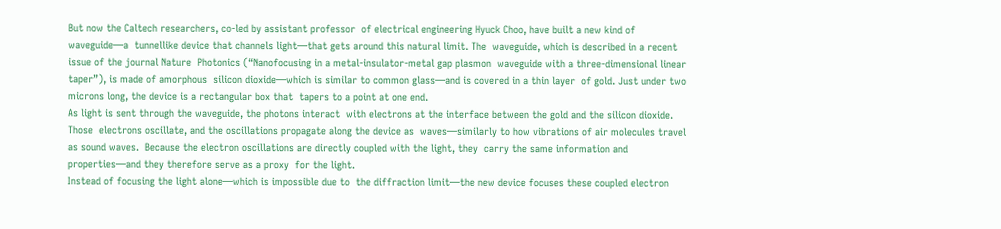But now the Caltech researchers, co-led by assistant professor  of electrical engineering Hyuck Choo, have built a new kind of waveguide—a  tunnellike device that channels light—that gets around this natural limit. The  waveguide, which is described in a recent issue of the journal Nature  Photonics (“Nanofocusing in a metal-insulator-metal gap plasmon  waveguide with a three-dimensional linear taper”), is made of amorphous  silicon dioxide—which is similar to common glass—and is covered in a thin layer  of gold. Just under two microns long, the device is a rectangular box that  tapers to a point at one end.
As light is sent through the waveguide, the photons interact  with electrons at the interface between the gold and the silicon dioxide. Those  electrons oscillate, and the oscillations propagate along the device as  waves—similarly to how vibrations of air molecules travel as sound waves.  Because the electron oscillations are directly coupled with the light, they  carry the same information and properties—and they therefore serve as a proxy  for the light.
Instead of focusing the light alone—which is impossible due to  the diffraction limit—the new device focuses these coupled electron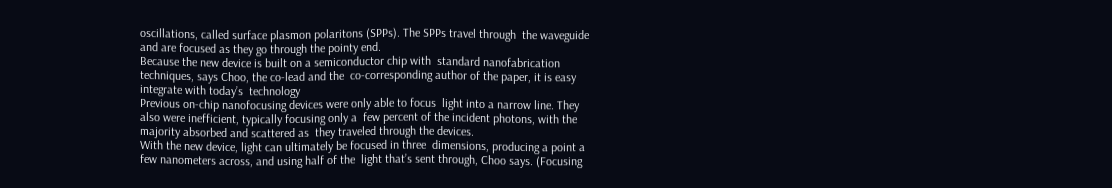oscillations, called surface plasmon polaritons (SPPs). The SPPs travel through  the waveguide and are focused as they go through the pointy end.
Because the new device is built on a semiconductor chip with  standard nanofabrication techniques, says Choo, the co-lead and the  co-corresponding author of the paper, it is easy integrate with today’s  technology
Previous on-chip nanofocusing devices were only able to focus  light into a narrow line. They also were inefficient, typically focusing only a  few percent of the incident photons, with the majority absorbed and scattered as  they traveled through the devices.
With the new device, light can ultimately be focused in three  dimensions, producing a point a few nanometers across, and using half of the  light that’s sent through, Choo says. (Focusing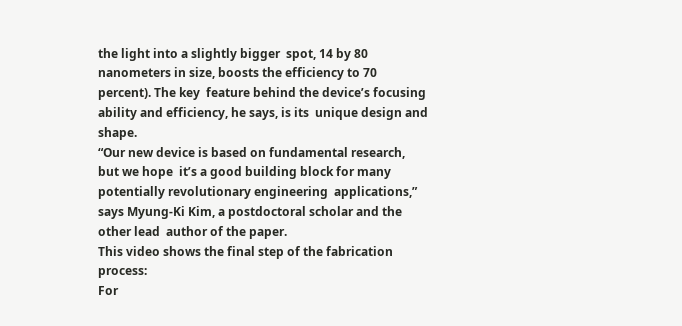the light into a slightly bigger  spot, 14 by 80 nanometers in size, boosts the efficiency to 70 percent). The key  feature behind the device’s focusing ability and efficiency, he says, is its  unique design and shape.
“Our new device is based on fundamental research, but we hope  it’s a good building block for many potentially revolutionary engineering  applications,” says Myung-Ki Kim, a postdoctoral scholar and the other lead  author of the paper.
This video shows the final step of the fabrication process:
For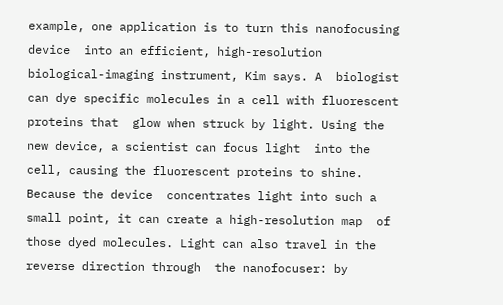example, one application is to turn this nanofocusing device  into an efficient, high-resolution biological-imaging instrument, Kim says. A  biologist can dye specific molecules in a cell with fluorescent proteins that  glow when struck by light. Using the new device, a scientist can focus light  into the cell, causing the fluorescent proteins to shine. Because the device  concentrates light into such a small point, it can create a high-resolution map  of those dyed molecules. Light can also travel in the reverse direction through  the nanofocuser: by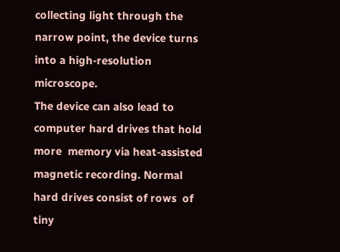collecting light through the narrow point, the device turns  into a high-resolution microscope.
The device can also lead to computer hard drives that hold more  memory via heat-assisted magnetic recording. Normal hard drives consist of rows  of tiny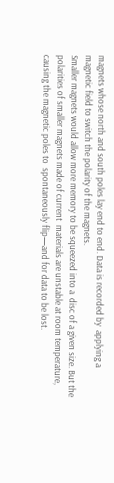magnets whose north and south poles lay end to end. Data is recorded by  applying a magnetic field to switch the polarity of the magnets.
Smaller magnets would allow more memory to be squeezed into a  disc of a given size. But the polarities of smaller magnets made of current  materials are unstable at room temperature, causing the magnetic poles to  spontaneously flip—and for data to be lost.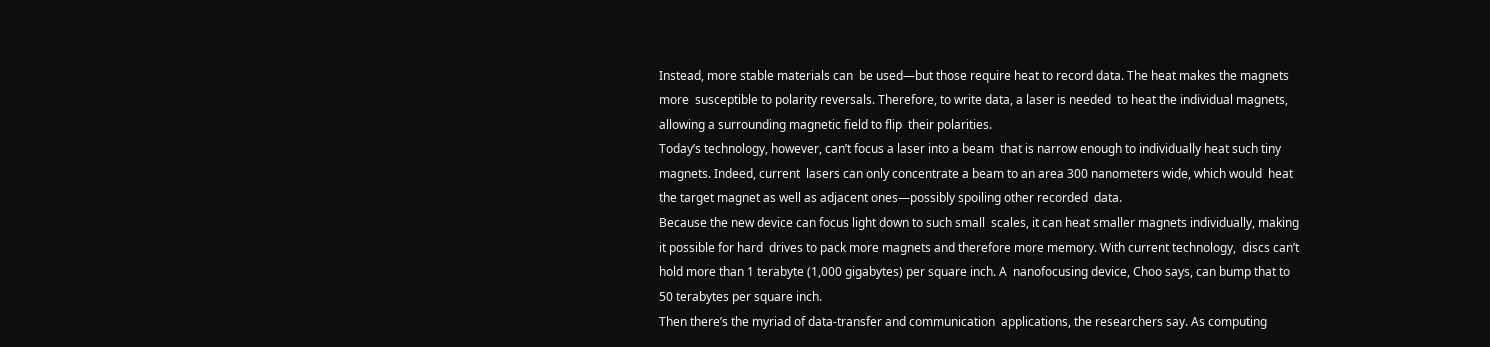Instead, more stable materials can  be used—but those require heat to record data. The heat makes the magnets more  susceptible to polarity reversals. Therefore, to write data, a laser is needed  to heat the individual magnets, allowing a surrounding magnetic field to flip  their polarities.
Today’s technology, however, can’t focus a laser into a beam  that is narrow enough to individually heat such tiny magnets. Indeed, current  lasers can only concentrate a beam to an area 300 nanometers wide, which would  heat the target magnet as well as adjacent ones—possibly spoiling other recorded  data.
Because the new device can focus light down to such small  scales, it can heat smaller magnets individually, making it possible for hard  drives to pack more magnets and therefore more memory. With current technology,  discs can’t hold more than 1 terabyte (1,000 gigabytes) per square inch. A  nanofocusing device, Choo says, can bump that to 50 terabytes per square inch.
Then there’s the myriad of data-transfer and communication  applications, the researchers say. As computing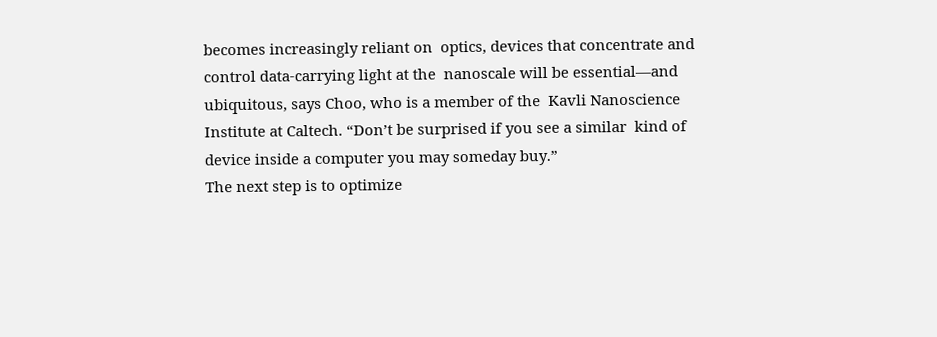becomes increasingly reliant on  optics, devices that concentrate and control data-carrying light at the  nanoscale will be essential—and ubiquitous, says Choo, who is a member of the  Kavli Nanoscience Institute at Caltech. “Don’t be surprised if you see a similar  kind of device inside a computer you may someday buy.”
The next step is to optimize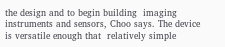the design and to begin building  imaging instruments and sensors, Choo says. The device is versatile enough that  relatively simple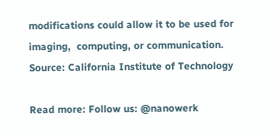modifications could allow it to be used for imaging,  computing, or communication.
Source: California Institute of Technology

Read more: Follow us: @nanowerk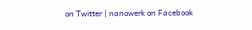on Twitter | nanowerk on Facebook